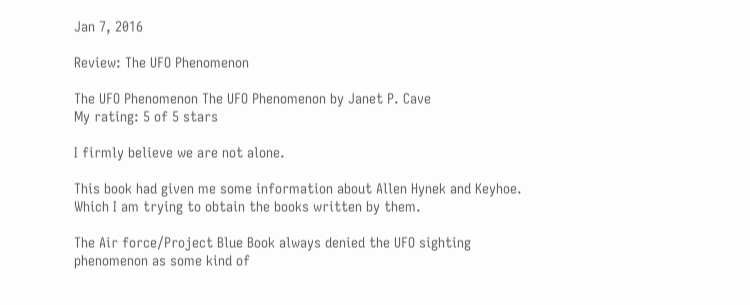Jan 7, 2016

Review: The UFO Phenomenon

The UFO Phenomenon The UFO Phenomenon by Janet P. Cave
My rating: 5 of 5 stars

I firmly believe we are not alone.

This book had given me some information about Allen Hynek and Keyhoe. Which I am trying to obtain the books written by them.

The Air force/Project Blue Book always denied the UFO sighting phenomenon as some kind of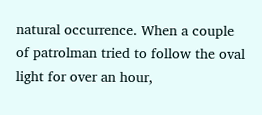natural occurrence. When a couple of patrolman tried to follow the oval light for over an hour,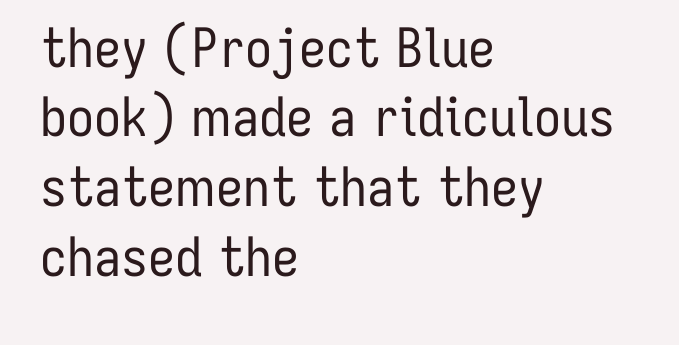they (Project Blue book) made a ridiculous statement that they chased the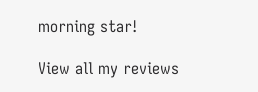morning star!

View all my reviews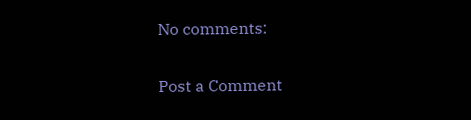No comments:

Post a Comment